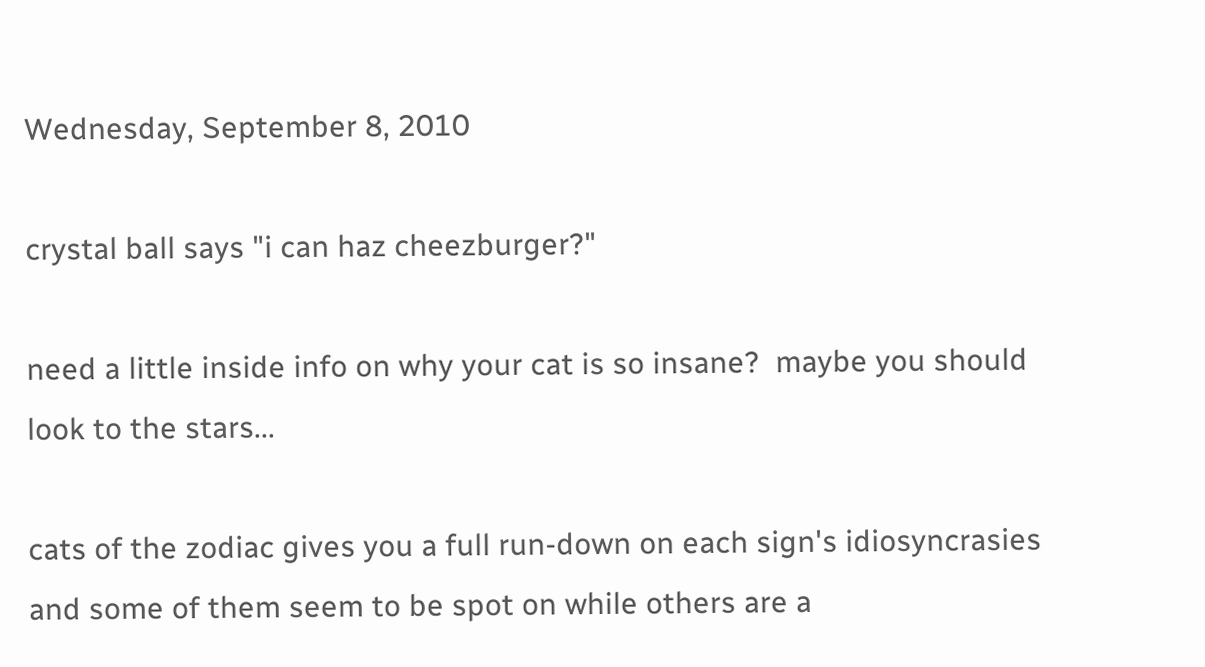Wednesday, September 8, 2010

crystal ball says "i can haz cheezburger?"

need a little inside info on why your cat is so insane?  maybe you should look to the stars...

cats of the zodiac gives you a full run-down on each sign's idiosyncrasies and some of them seem to be spot on while others are a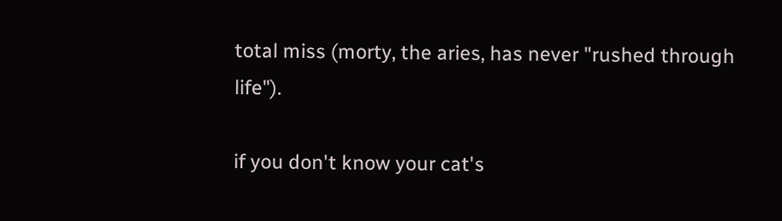total miss (morty, the aries, has never "rushed through life").

if you don't know your cat's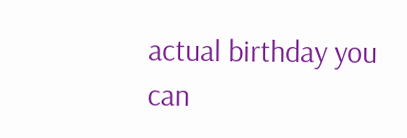actual birthday you can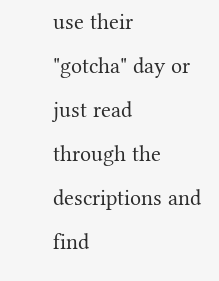use their "gotcha" day or just read through the descriptions and find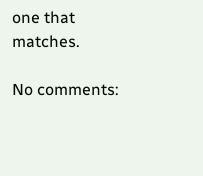one that matches.

No comments: